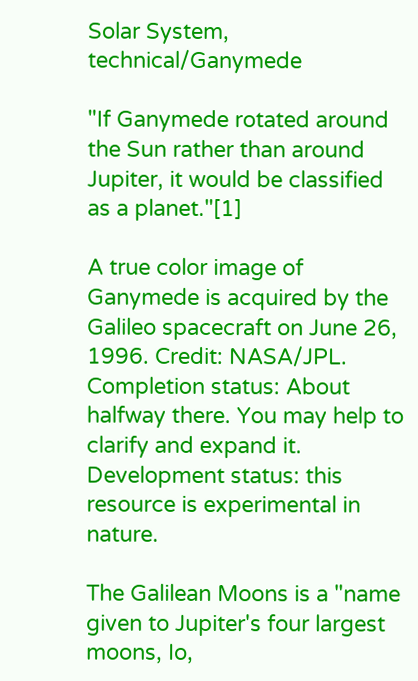Solar System, technical/Ganymede

"If Ganymede rotated around the Sun rather than around Jupiter, it would be classified as a planet."[1]

A true color image of Ganymede is acquired by the Galileo spacecraft on June 26, 1996. Credit: NASA/JPL.
Completion status: About halfway there. You may help to clarify and expand it.
Development status: this resource is experimental in nature.

The Galilean Moons is a "name given to Jupiter's four largest moons, Io,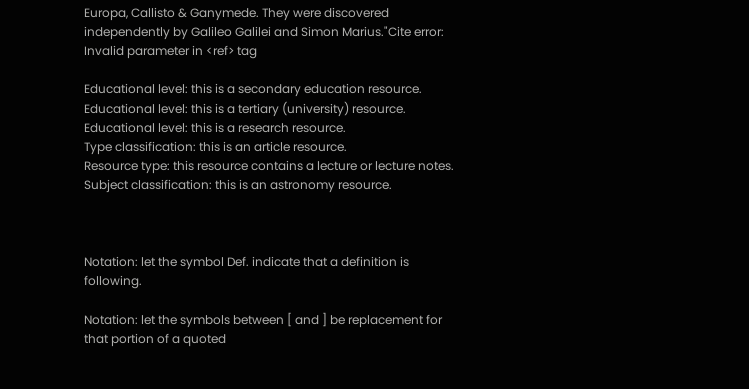Europa, Callisto & Ganymede. They were discovered independently by Galileo Galilei and Simon Marius."Cite error: Invalid parameter in <ref> tag

Educational level: this is a secondary education resource.
Educational level: this is a tertiary (university) resource.
Educational level: this is a research resource.
Type classification: this is an article resource.
Resource type: this resource contains a lecture or lecture notes.
Subject classification: this is an astronomy resource.



Notation: let the symbol Def. indicate that a definition is following.

Notation: let the symbols between [ and ] be replacement for that portion of a quoted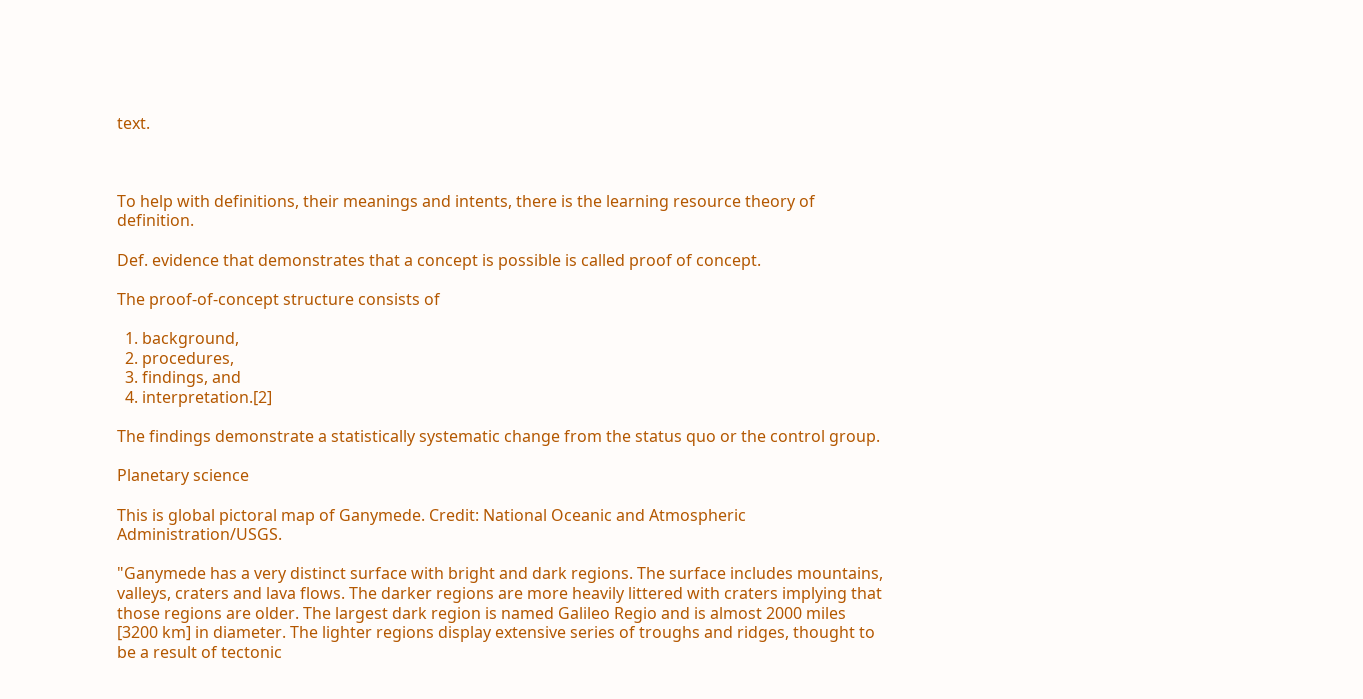text.



To help with definitions, their meanings and intents, there is the learning resource theory of definition.

Def. evidence that demonstrates that a concept is possible is called proof of concept.

The proof-of-concept structure consists of

  1. background,
  2. procedures,
  3. findings, and
  4. interpretation.[2]

The findings demonstrate a statistically systematic change from the status quo or the control group.

Planetary science

This is global pictoral map of Ganymede. Credit: National Oceanic and Atmospheric Administration/USGS.

"Ganymede has a very distinct surface with bright and dark regions. The surface includes mountains, valleys, craters and lava flows. The darker regions are more heavily littered with craters implying that those regions are older. The largest dark region is named Galileo Regio and is almost 2000 miles [3200 km] in diameter. The lighter regions display extensive series of troughs and ridges, thought to be a result of tectonic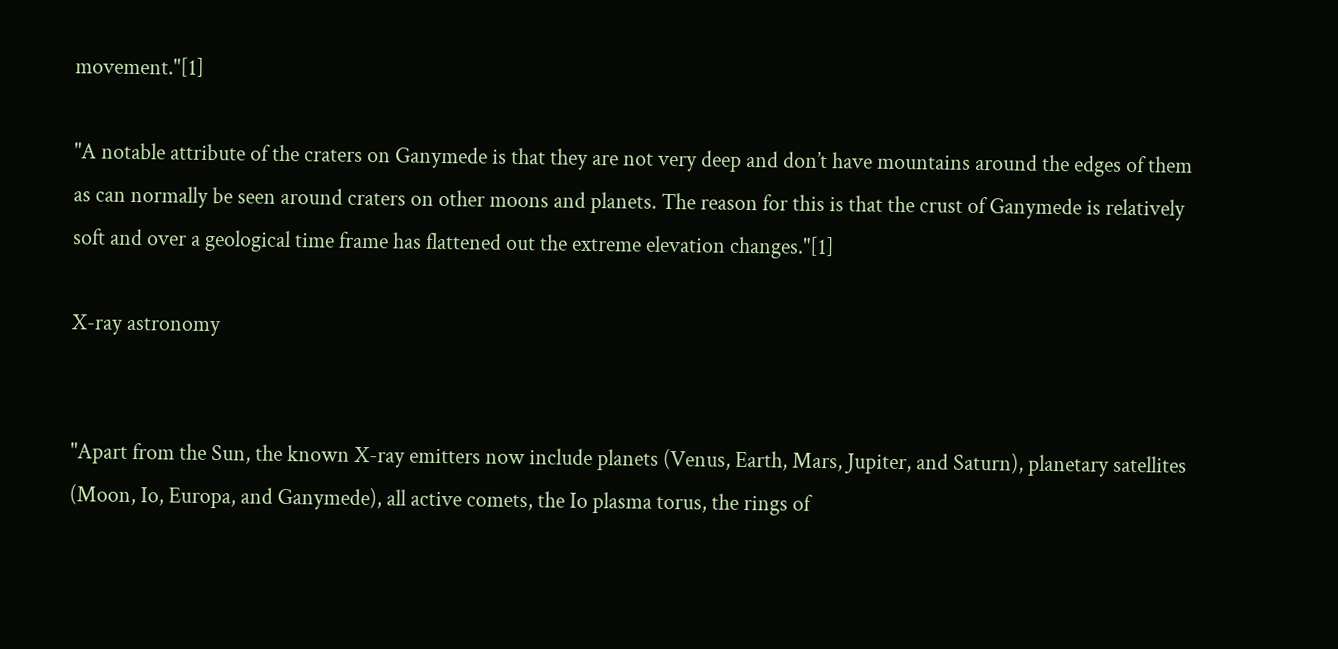movement."[1]

"A notable attribute of the craters on Ganymede is that they are not very deep and don’t have mountains around the edges of them as can normally be seen around craters on other moons and planets. The reason for this is that the crust of Ganymede is relatively soft and over a geological time frame has flattened out the extreme elevation changes."[1]

X-ray astronomy


"Apart from the Sun, the known X-ray emitters now include planets (Venus, Earth, Mars, Jupiter, and Saturn), planetary satellites (Moon, Io, Europa, and Ganymede), all active comets, the Io plasma torus, the rings of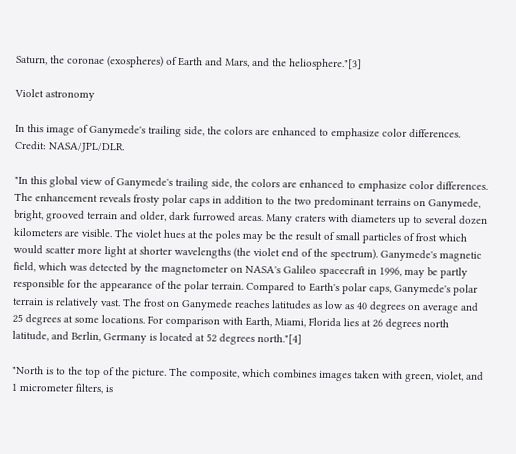Saturn, the coronae (exospheres) of Earth and Mars, and the heliosphere."[3]

Violet astronomy

In this image of Ganymede's trailing side, the colors are enhanced to emphasize color differences. Credit: NASA/JPL/DLR.

"In this global view of Ganymede's trailing side, the colors are enhanced to emphasize color differences. The enhancement reveals frosty polar caps in addition to the two predominant terrains on Ganymede, bright, grooved terrain and older, dark furrowed areas. Many craters with diameters up to several dozen kilometers are visible. The violet hues at the poles may be the result of small particles of frost which would scatter more light at shorter wavelengths (the violet end of the spectrum). Ganymede's magnetic field, which was detected by the magnetometer on NASA's Galileo spacecraft in 1996, may be partly responsible for the appearance of the polar terrain. Compared to Earth's polar caps, Ganymede's polar terrain is relatively vast. The frost on Ganymede reaches latitudes as low as 40 degrees on average and 25 degrees at some locations. For comparison with Earth, Miami, Florida lies at 26 degrees north latitude, and Berlin, Germany is located at 52 degrees north."[4]

"North is to the top of the picture. The composite, which combines images taken with green, violet, and 1 micrometer filters, is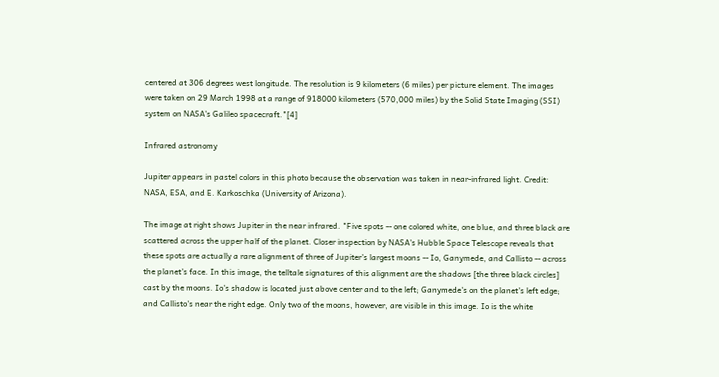centered at 306 degrees west longitude. The resolution is 9 kilometers (6 miles) per picture element. The images were taken on 29 March 1998 at a range of 918000 kilometers (570,000 miles) by the Solid State Imaging (SSI) system on NASA's Galileo spacecraft."[4]

Infrared astronomy

Jupiter appears in pastel colors in this photo because the observation was taken in near-infrared light. Credit: NASA, ESA, and E. Karkoschka (University of Arizona).

The image at right shows Jupiter in the near infrared. "Five spots -- one colored white, one blue, and three black are scattered across the upper half of the planet. Closer inspection by NASA's Hubble Space Telescope reveals that these spots are actually a rare alignment of three of Jupiter's largest moons -- Io, Ganymede, and Callisto -- across the planet's face. In this image, the telltale signatures of this alignment are the shadows [the three black circles] cast by the moons. Io's shadow is located just above center and to the left; Ganymede's on the planet's left edge; and Callisto's near the right edge. Only two of the moons, however, are visible in this image. Io is the white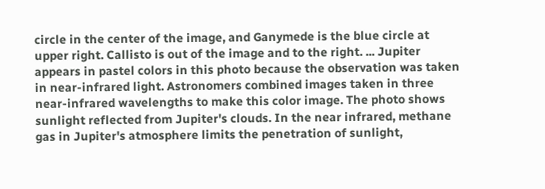circle in the center of the image, and Ganymede is the blue circle at upper right. Callisto is out of the image and to the right. ... Jupiter appears in pastel colors in this photo because the observation was taken in near-infrared light. Astronomers combined images taken in three near-infrared wavelengths to make this color image. The photo shows sunlight reflected from Jupiter's clouds. In the near infrared, methane gas in Jupiter's atmosphere limits the penetration of sunlight,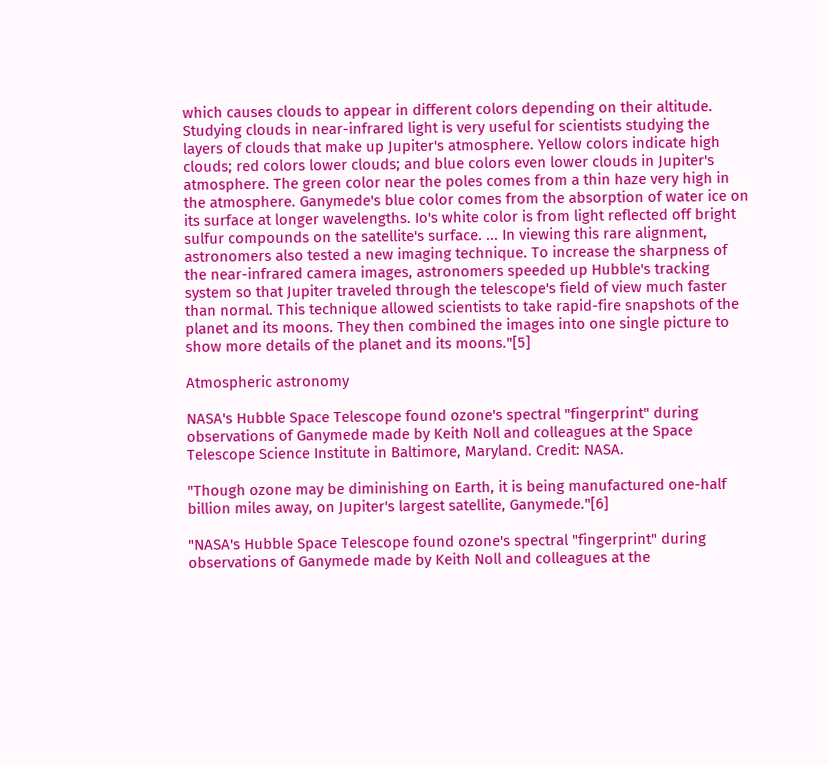which causes clouds to appear in different colors depending on their altitude. Studying clouds in near-infrared light is very useful for scientists studying the layers of clouds that make up Jupiter's atmosphere. Yellow colors indicate high clouds; red colors lower clouds; and blue colors even lower clouds in Jupiter's atmosphere. The green color near the poles comes from a thin haze very high in the atmosphere. Ganymede's blue color comes from the absorption of water ice on its surface at longer wavelengths. Io's white color is from light reflected off bright sulfur compounds on the satellite's surface. ... In viewing this rare alignment, astronomers also tested a new imaging technique. To increase the sharpness of the near-infrared camera images, astronomers speeded up Hubble's tracking system so that Jupiter traveled through the telescope's field of view much faster than normal. This technique allowed scientists to take rapid-fire snapshots of the planet and its moons. They then combined the images into one single picture to show more details of the planet and its moons."[5]

Atmospheric astronomy

NASA's Hubble Space Telescope found ozone's spectral "fingerprint" during observations of Ganymede made by Keith Noll and colleagues at the Space Telescope Science Institute in Baltimore, Maryland. Credit: NASA.

"Though ozone may be diminishing on Earth, it is being manufactured one-half billion miles away, on Jupiter's largest satellite, Ganymede."[6]

"NASA's Hubble Space Telescope found ozone's spectral "fingerprint" during observations of Ganymede made by Keith Noll and colleagues at the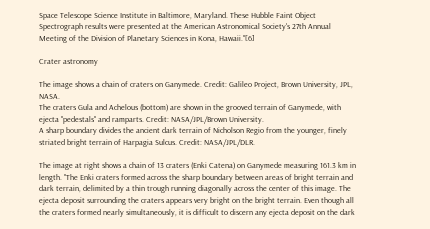Space Telescope Science Institute in Baltimore, Maryland. These Hubble Faint Object Spectrograph results were presented at the American Astronomical Society's 27th Annual Meeting of the Division of Planetary Sciences in Kona, Hawaii."[6]

Crater astronomy

The image shows a chain of craters on Ganymede. Credit: Galileo Project, Brown University, JPL, NASA.
The craters Gula and Achelous (bottom) are shown in the grooved terrain of Ganymede, with ejecta "pedestals" and ramparts. Credit: NASA/JPL/Brown University.
A sharp boundary divides the ancient dark terrain of Nicholson Regio from the younger, finely striated bright terrain of Harpagia Sulcus. Credit: NASA/JPL/DLR.

The image at right shows a chain of 13 craters (Enki Catena) on Ganymede measuring 161.3 km in length. "The Enki craters formed across the sharp boundary between areas of bright terrain and dark terrain, delimited by a thin trough running diagonally across the center of this image. The ejecta deposit surrounding the craters appears very bright on the bright terrain. Even though all the craters formed nearly simultaneously, it is difficult to discern any ejecta deposit on the dark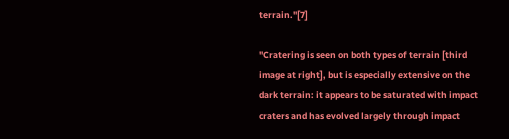terrain."[7]

"Cratering is seen on both types of terrain [third image at right], but is especially extensive on the dark terrain: it appears to be saturated with impact craters and has evolved largely through impact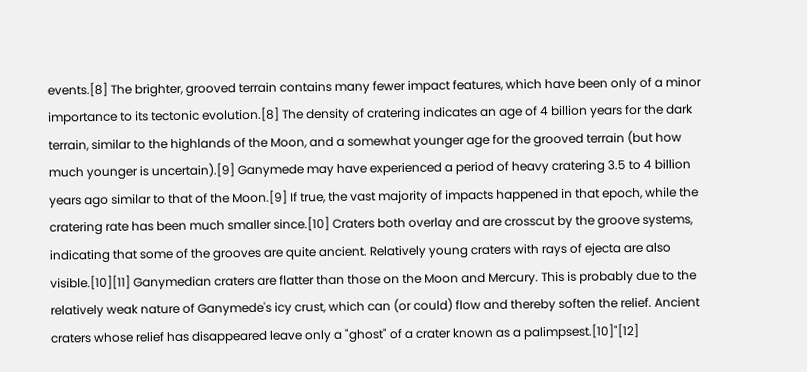events.[8] The brighter, grooved terrain contains many fewer impact features, which have been only of a minor importance to its tectonic evolution.[8] The density of cratering indicates an age of 4 billion years for the dark terrain, similar to the highlands of the Moon, and a somewhat younger age for the grooved terrain (but how much younger is uncertain).[9] Ganymede may have experienced a period of heavy cratering 3.5 to 4 billion years ago similar to that of the Moon.[9] If true, the vast majority of impacts happened in that epoch, while the cratering rate has been much smaller since.[10] Craters both overlay and are crosscut by the groove systems, indicating that some of the grooves are quite ancient. Relatively young craters with rays of ejecta are also visible.[10][11] Ganymedian craters are flatter than those on the Moon and Mercury. This is probably due to the relatively weak nature of Ganymede's icy crust, which can (or could) flow and thereby soften the relief. Ancient craters whose relief has disappeared leave only a "ghost" of a crater known as a palimpsest.[10]"[12]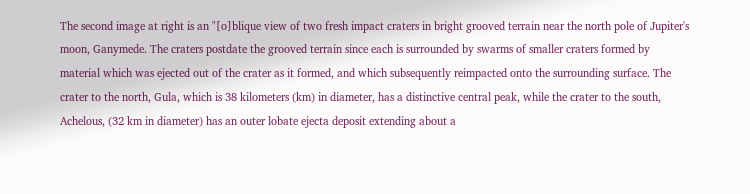The second image at right is an "[o]blique view of two fresh impact craters in bright grooved terrain near the north pole of Jupiter's moon, Ganymede. The craters postdate the grooved terrain since each is surrounded by swarms of smaller craters formed by material which was ejected out of the crater as it formed, and which subsequently reimpacted onto the surrounding surface. The crater to the north, Gula, which is 38 kilometers (km) in diameter, has a distinctive central peak, while the crater to the south, Achelous, (32 km in diameter) has an outer lobate ejecta deposit extending about a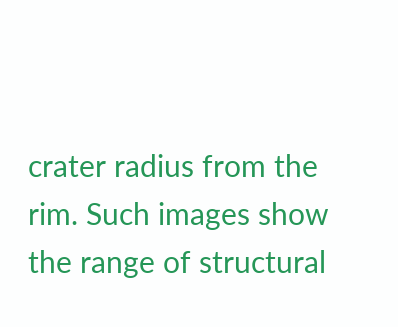crater radius from the rim. Such images show the range of structural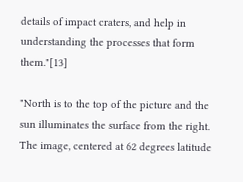details of impact craters, and help in understanding the processes that form them."[13]

"North is to the top of the picture and the sun illuminates the surface from the right. The image, centered at 62 degrees latitude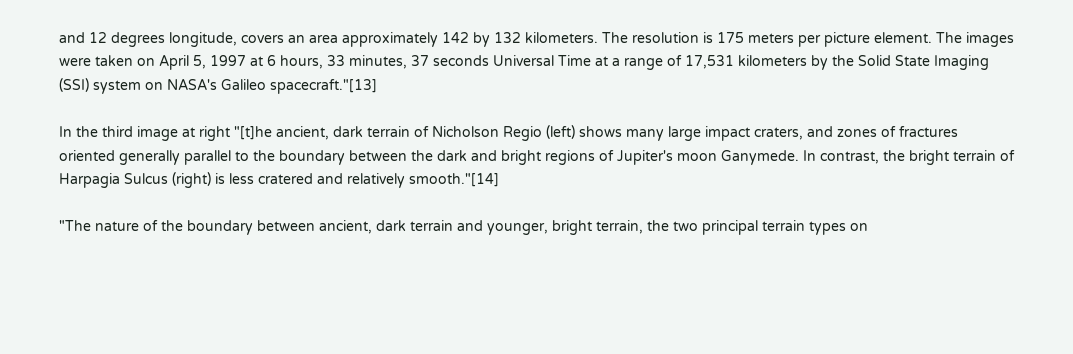and 12 degrees longitude, covers an area approximately 142 by 132 kilometers. The resolution is 175 meters per picture element. The images were taken on April 5, 1997 at 6 hours, 33 minutes, 37 seconds Universal Time at a range of 17,531 kilometers by the Solid State Imaging (SSI) system on NASA's Galileo spacecraft."[13]

In the third image at right "[t]he ancient, dark terrain of Nicholson Regio (left) shows many large impact craters, and zones of fractures oriented generally parallel to the boundary between the dark and bright regions of Jupiter's moon Ganymede. In contrast, the bright terrain of Harpagia Sulcus (right) is less cratered and relatively smooth."[14]

"The nature of the boundary between ancient, dark terrain and younger, bright terrain, the two principal terrain types on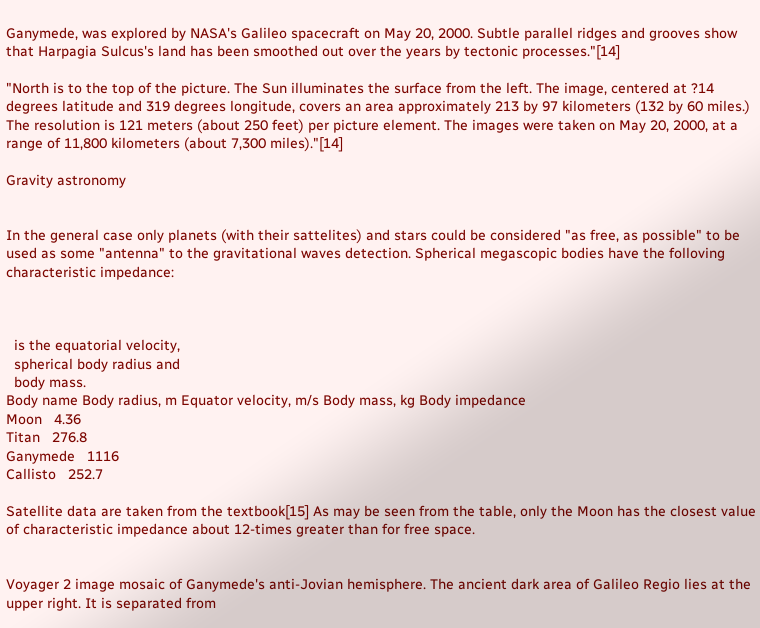Ganymede, was explored by NASA's Galileo spacecraft on May 20, 2000. Subtle parallel ridges and grooves show that Harpagia Sulcus's land has been smoothed out over the years by tectonic processes."[14]

"North is to the top of the picture. The Sun illuminates the surface from the left. The image, centered at ?14 degrees latitude and 319 degrees longitude, covers an area approximately 213 by 97 kilometers (132 by 60 miles.) The resolution is 121 meters (about 250 feet) per picture element. The images were taken on May 20, 2000, at a range of 11,800 kilometers (about 7,300 miles)."[14]

Gravity astronomy


In the general case only planets (with their sattelites) and stars could be considered "as free, as possible" to be used as some "antenna" to the gravitational waves detection. Spherical megascopic bodies have the folloving characteristic impedance:



  is the equatorial velocity,
  spherical body radius and
  body mass.
Body name Body radius, m Equator velocity, m/s Body mass, kg Body impedance
Moon   4.36
Titan   276.8
Ganymede   1116
Callisto   252.7

Satellite data are taken from the textbook[15] As may be seen from the table, only the Moon has the closest value of characteristic impedance about 12-times greater than for free space.


Voyager 2 image mosaic of Ganymede's anti-Jovian hemisphere. The ancient dark area of Galileo Regio lies at the upper right. It is separated from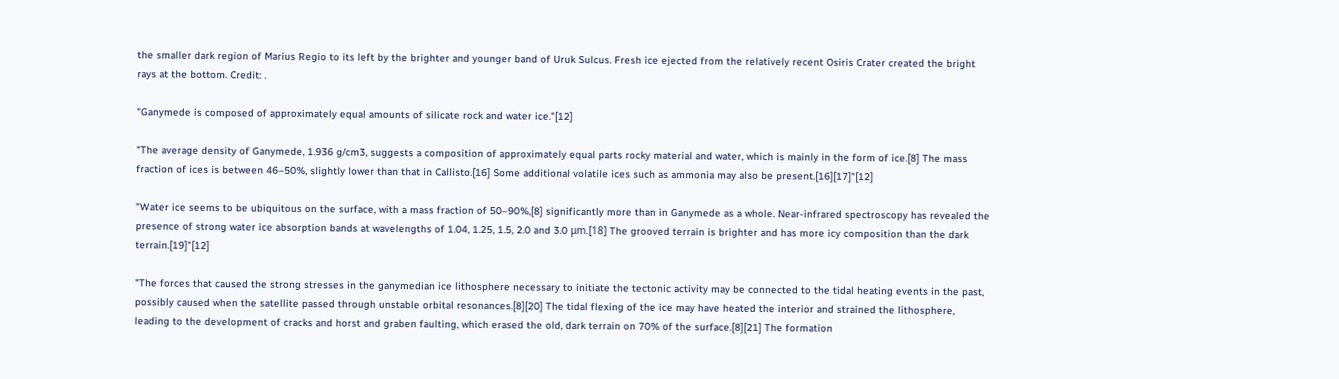the smaller dark region of Marius Regio to its left by the brighter and younger band of Uruk Sulcus. Fresh ice ejected from the relatively recent Osiris Crater created the bright rays at the bottom. Credit: .

"Ganymede is composed of approximately equal amounts of silicate rock and water ice."[12]

"The average density of Ganymede, 1.936 g/cm3, suggests a composition of approximately equal parts rocky material and water, which is mainly in the form of ice.[8] The mass fraction of ices is between 46–50%, slightly lower than that in Callisto.[16] Some additional volatile ices such as ammonia may also be present.[16][17]"[12]

"Water ice seems to be ubiquitous on the surface, with a mass fraction of 50–90%,[8] significantly more than in Ganymede as a whole. Near-infrared spectroscopy has revealed the presence of strong water ice absorption bands at wavelengths of 1.04, 1.25, 1.5, 2.0 and 3.0 μm.[18] The grooved terrain is brighter and has more icy composition than the dark terrain.[19]"[12]

"The forces that caused the strong stresses in the ganymedian ice lithosphere necessary to initiate the tectonic activity may be connected to the tidal heating events in the past, possibly caused when the satellite passed through unstable orbital resonances.[8][20] The tidal flexing of the ice may have heated the interior and strained the lithosphere, leading to the development of cracks and horst and graben faulting, which erased the old, dark terrain on 70% of the surface.[8][21] The formation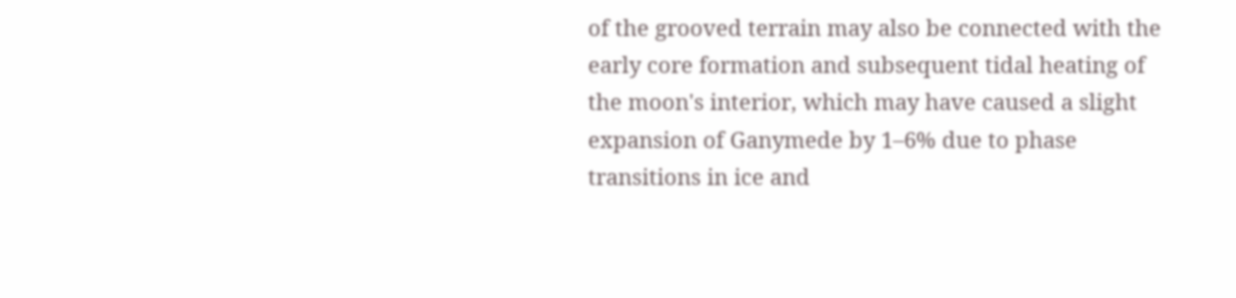of the grooved terrain may also be connected with the early core formation and subsequent tidal heating of the moon's interior, which may have caused a slight expansion of Ganymede by 1–6% due to phase transitions in ice and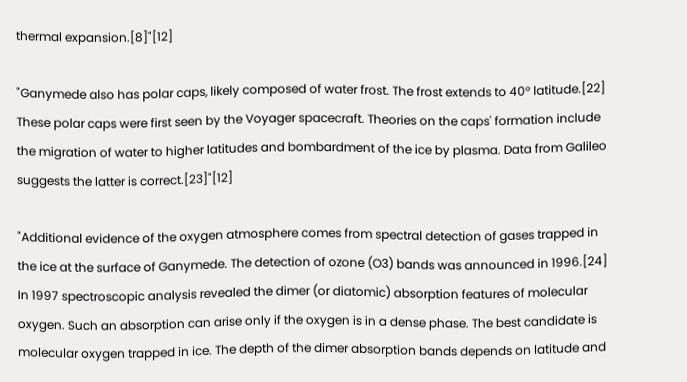thermal expansion.[8]"[12]

"Ganymede also has polar caps, likely composed of water frost. The frost extends to 40° latitude.[22] These polar caps were first seen by the Voyager spacecraft. Theories on the caps' formation include the migration of water to higher latitudes and bombardment of the ice by plasma. Data from Galileo suggests the latter is correct.[23]"[12]

"Additional evidence of the oxygen atmosphere comes from spectral detection of gases trapped in the ice at the surface of Ganymede. The detection of ozone (O3) bands was announced in 1996.[24] In 1997 spectroscopic analysis revealed the dimer (or diatomic) absorption features of molecular oxygen. Such an absorption can arise only if the oxygen is in a dense phase. The best candidate is molecular oxygen trapped in ice. The depth of the dimer absorption bands depends on latitude and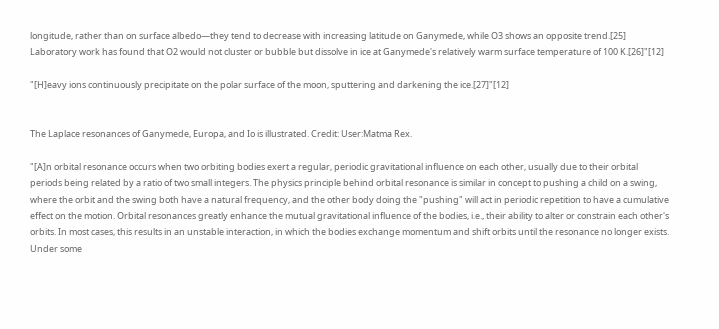longitude, rather than on surface albedo—they tend to decrease with increasing latitude on Ganymede, while O3 shows an opposite trend.[25] Laboratory work has found that O2 would not cluster or bubble but dissolve in ice at Ganymede's relatively warm surface temperature of 100 K.[26]"[12]

"[H]eavy ions continuously precipitate on the polar surface of the moon, sputtering and darkening the ice.[27]"[12]


The Laplace resonances of Ganymede, Europa, and Io is illustrated. Credit: User:Matma Rex.

"[A]n orbital resonance occurs when two orbiting bodies exert a regular, periodic gravitational influence on each other, usually due to their orbital periods being related by a ratio of two small integers. The physics principle behind orbital resonance is similar in concept to pushing a child on a swing, where the orbit and the swing both have a natural frequency, and the other body doing the "pushing" will act in periodic repetition to have a cumulative effect on the motion. Orbital resonances greatly enhance the mutual gravitational influence of the bodies, i.e., their ability to alter or constrain each other's orbits. In most cases, this results in an unstable interaction, in which the bodies exchange momentum and shift orbits until the resonance no longer exists. Under some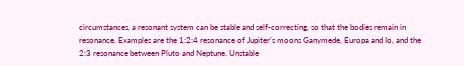circumstances, a resonant system can be stable and self-correcting, so that the bodies remain in resonance. Examples are the 1:2:4 resonance of Jupiter's moons Ganymede, Europa and Io, and the 2:3 resonance between Pluto and Neptune. Unstable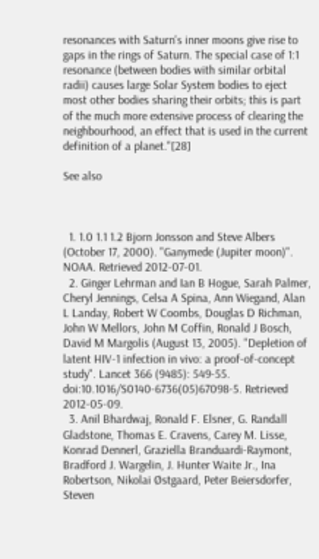resonances with Saturn's inner moons give rise to gaps in the rings of Saturn. The special case of 1:1 resonance (between bodies with similar orbital radii) causes large Solar System bodies to eject most other bodies sharing their orbits; this is part of the much more extensive process of clearing the neighbourhood, an effect that is used in the current definition of a planet."[28]

See also



  1. 1.0 1.1 1.2 Bjorn Jonsson and Steve Albers (October 17, 2000). "Ganymede (Jupiter moon)". NOAA. Retrieved 2012-07-01.
  2. Ginger Lehrman and Ian B Hogue, Sarah Palmer, Cheryl Jennings, Celsa A Spina, Ann Wiegand, Alan L Landay, Robert W Coombs, Douglas D Richman, John W Mellors, John M Coffin, Ronald J Bosch, David M Margolis (August 13, 2005). "Depletion of latent HIV-1 infection in vivo: a proof-of-concept study". Lancet 366 (9485): 549-55. doi:10.1016/S0140-6736(05)67098-5. Retrieved 2012-05-09.
  3. Anil Bhardwaj, Ronald F. Elsner, G. Randall Gladstone, Thomas E. Cravens, Carey M. Lisse, Konrad Dennerl, Graziella Branduardi-Raymont, Bradford J. Wargelin, J. Hunter Waite Jr., Ina Robertson, Nikolai Østgaard, Peter Beiersdorfer, Steven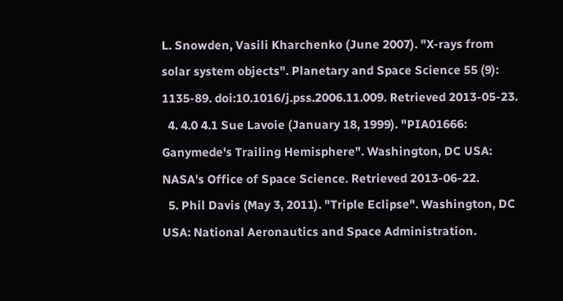L. Snowden, Vasili Kharchenko (June 2007). "X-rays from solar system objects". Planetary and Space Science 55 (9): 1135-89. doi:10.1016/j.pss.2006.11.009. Retrieved 2013-05-23.
  4. 4.0 4.1 Sue Lavoie (January 18, 1999). "PIA01666: Ganymede's Trailing Hemisphere". Washington, DC USA: NASA's Office of Space Science. Retrieved 2013-06-22.
  5. Phil Davis (May 3, 2011). "Triple Eclipse". Washington, DC USA: National Aeronautics and Space Administration.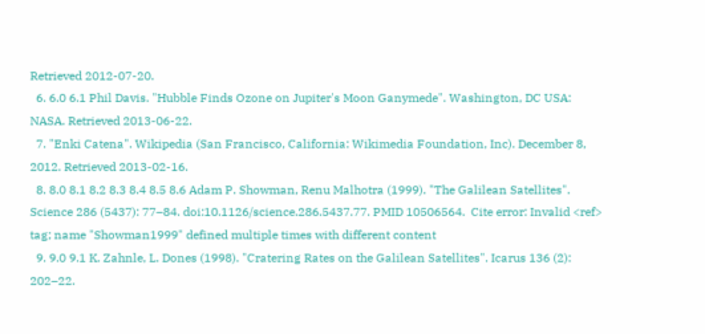Retrieved 2012-07-20.
  6. 6.0 6.1 Phil Davis. "Hubble Finds Ozone on Jupiter's Moon Ganymede". Washington, DC USA: NASA. Retrieved 2013-06-22.
  7. "Enki Catena". Wikipedia (San Francisco, California: Wikimedia Foundation, Inc). December 8, 2012. Retrieved 2013-02-16.
  8. 8.0 8.1 8.2 8.3 8.4 8.5 8.6 Adam P. Showman, Renu Malhotra (1999). "The Galilean Satellites". Science 286 (5437): 77–84. doi:10.1126/science.286.5437.77. PMID 10506564.  Cite error: Invalid <ref> tag; name "Showman1999" defined multiple times with different content
  9. 9.0 9.1 K. Zahnle, L. Dones (1998). "Cratering Rates on the Galilean Satellites". Icarus 136 (2): 202–22.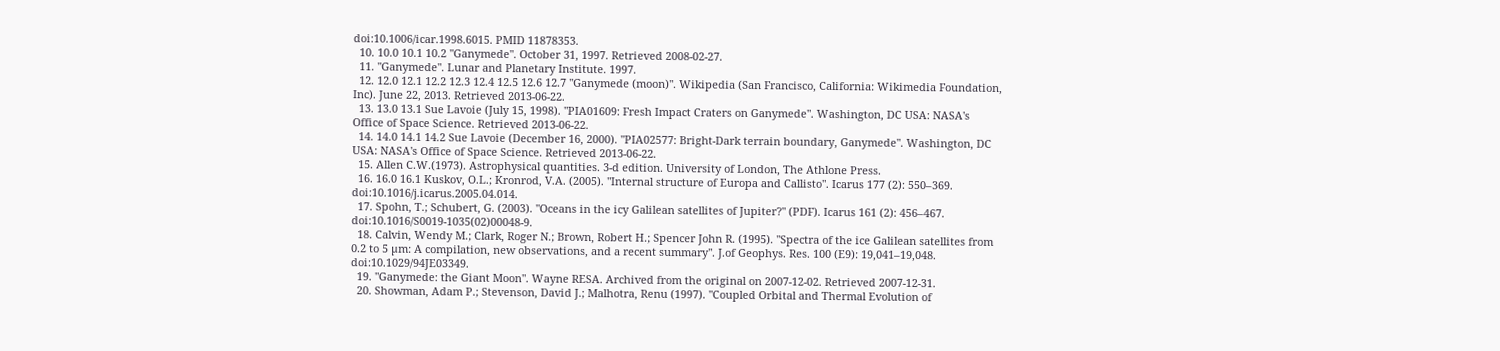doi:10.1006/icar.1998.6015. PMID 11878353.
  10. 10.0 10.1 10.2 "Ganymede". October 31, 1997. Retrieved 2008-02-27.
  11. "Ganymede". Lunar and Planetary Institute. 1997.
  12. 12.0 12.1 12.2 12.3 12.4 12.5 12.6 12.7 "Ganymede (moon)". Wikipedia (San Francisco, California: Wikimedia Foundation, Inc). June 22, 2013. Retrieved 2013-06-22.
  13. 13.0 13.1 Sue Lavoie (July 15, 1998). "PIA01609: Fresh Impact Craters on Ganymede". Washington, DC USA: NASA's Office of Space Science. Retrieved 2013-06-22.
  14. 14.0 14.1 14.2 Sue Lavoie (December 16, 2000). "PIA02577: Bright-Dark terrain boundary, Ganymede". Washington, DC USA: NASA's Office of Space Science. Retrieved 2013-06-22.
  15. Allen C.W.(1973). Astrophysical quantities. 3-d edition. University of London, The Athlone Press.
  16. 16.0 16.1 Kuskov, O.L.; Kronrod, V.A. (2005). "Internal structure of Europa and Callisto". Icarus 177 (2): 550–369. doi:10.1016/j.icarus.2005.04.014.
  17. Spohn, T.; Schubert, G. (2003). "Oceans in the icy Galilean satellites of Jupiter?" (PDF). Icarus 161 (2): 456–467. doi:10.1016/S0019-1035(02)00048-9.
  18. Calvin, Wendy M.; Clark, Roger N.; Brown, Robert H.; Spencer John R. (1995). "Spectra of the ice Galilean satellites from 0.2 to 5 µm: A compilation, new observations, and a recent summary". J.of Geophys. Res. 100 (E9): 19,041–19,048. doi:10.1029/94JE03349.
  19. "Ganymede: the Giant Moon". Wayne RESA. Archived from the original on 2007-12-02. Retrieved 2007-12-31.
  20. Showman, Adam P.; Stevenson, David J.; Malhotra, Renu (1997). "Coupled Orbital and Thermal Evolution of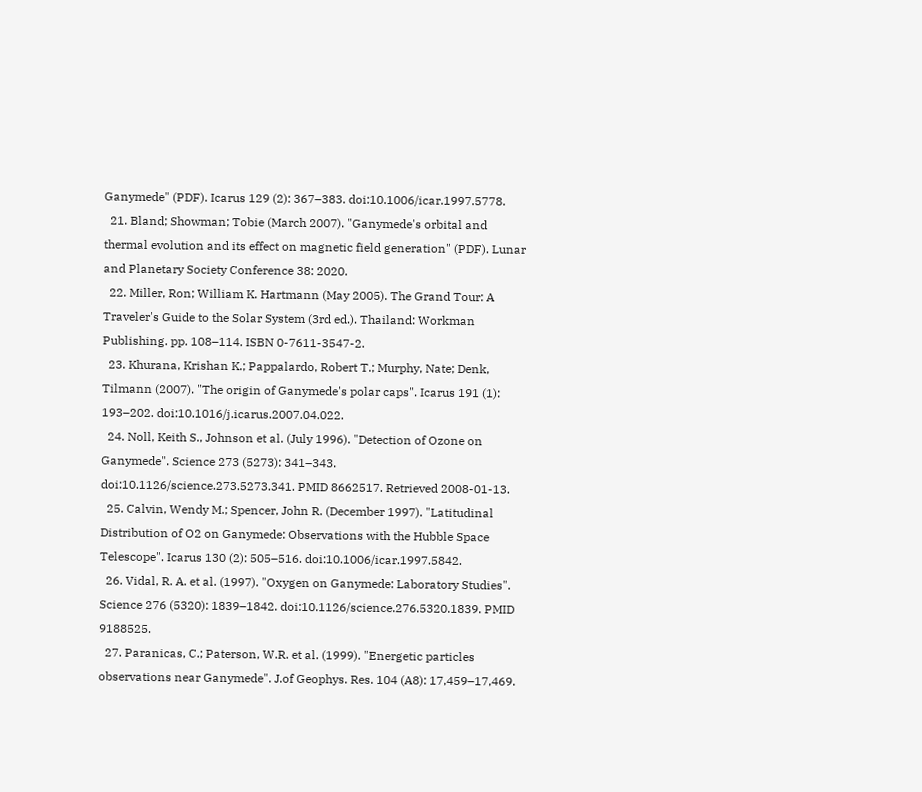Ganymede" (PDF). Icarus 129 (2): 367–383. doi:10.1006/icar.1997.5778.
  21. Bland; Showman; Tobie (March 2007). "Ganymede's orbital and thermal evolution and its effect on magnetic field generation" (PDF). Lunar and Planetary Society Conference 38: 2020.
  22. Miller, Ron; William K. Hartmann (May 2005). The Grand Tour: A Traveler's Guide to the Solar System (3rd ed.). Thailand: Workman Publishing. pp. 108–114. ISBN 0-7611-3547-2.
  23. Khurana, Krishan K.; Pappalardo, Robert T.; Murphy, Nate; Denk, Tilmann (2007). "The origin of Ganymede's polar caps". Icarus 191 (1): 193–202. doi:10.1016/j.icarus.2007.04.022.
  24. Noll, Keith S., Johnson et al. (July 1996). "Detection of Ozone on Ganymede". Science 273 (5273): 341–343. doi:10.1126/science.273.5273.341. PMID 8662517. Retrieved 2008-01-13.
  25. Calvin, Wendy M.; Spencer, John R. (December 1997). "Latitudinal Distribution of O2 on Ganymede: Observations with the Hubble Space Telescope". Icarus 130 (2): 505–516. doi:10.1006/icar.1997.5842.
  26. Vidal, R. A. et al. (1997). "Oxygen on Ganymede: Laboratory Studies". Science 276 (5320): 1839–1842. doi:10.1126/science.276.5320.1839. PMID 9188525.
  27. Paranicas, C.; Paterson, W.R. et al. (1999). "Energetic particles observations near Ganymede". J.of Geophys. Res. 104 (A8): 17,459–17,469.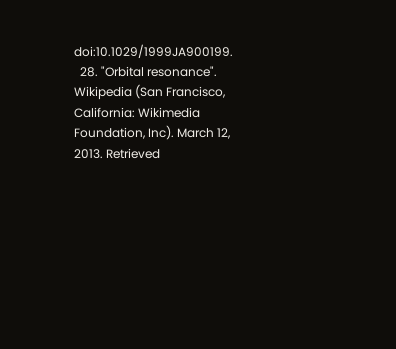doi:10.1029/1999JA900199.
  28. "Orbital resonance". Wikipedia (San Francisco, California: Wikimedia Foundation, Inc). March 12, 2013. Retrieved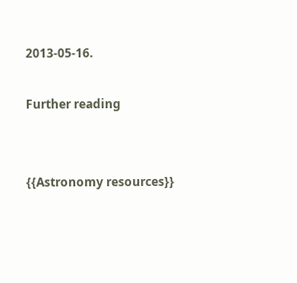2013-05-16.

Further reading


{{Astronomy resources}}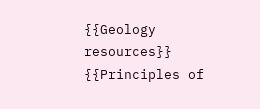{{Geology resources}} {{Principles of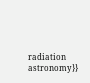radiation astronomy}}